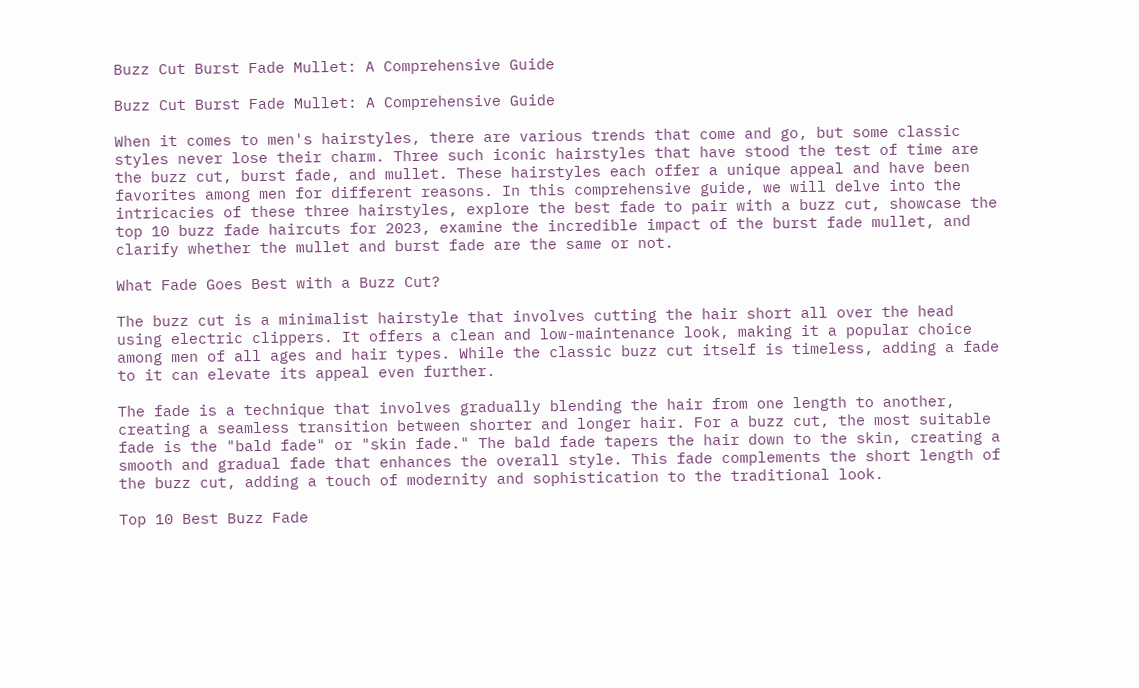Buzz Cut Burst Fade Mullet: A Comprehensive Guide

Buzz Cut Burst Fade Mullet: A Comprehensive Guide

When it comes to men's hairstyles, there are various trends that come and go, but some classic styles never lose their charm. Three such iconic hairstyles that have stood the test of time are the buzz cut, burst fade, and mullet. These hairstyles each offer a unique appeal and have been favorites among men for different reasons. In this comprehensive guide, we will delve into the intricacies of these three hairstyles, explore the best fade to pair with a buzz cut, showcase the top 10 buzz fade haircuts for 2023, examine the incredible impact of the burst fade mullet, and clarify whether the mullet and burst fade are the same or not.

What Fade Goes Best with a Buzz Cut?

The buzz cut is a minimalist hairstyle that involves cutting the hair short all over the head using electric clippers. It offers a clean and low-maintenance look, making it a popular choice among men of all ages and hair types. While the classic buzz cut itself is timeless, adding a fade to it can elevate its appeal even further.

The fade is a technique that involves gradually blending the hair from one length to another, creating a seamless transition between shorter and longer hair. For a buzz cut, the most suitable fade is the "bald fade" or "skin fade." The bald fade tapers the hair down to the skin, creating a smooth and gradual fade that enhances the overall style. This fade complements the short length of the buzz cut, adding a touch of modernity and sophistication to the traditional look.

Top 10 Best Buzz Fade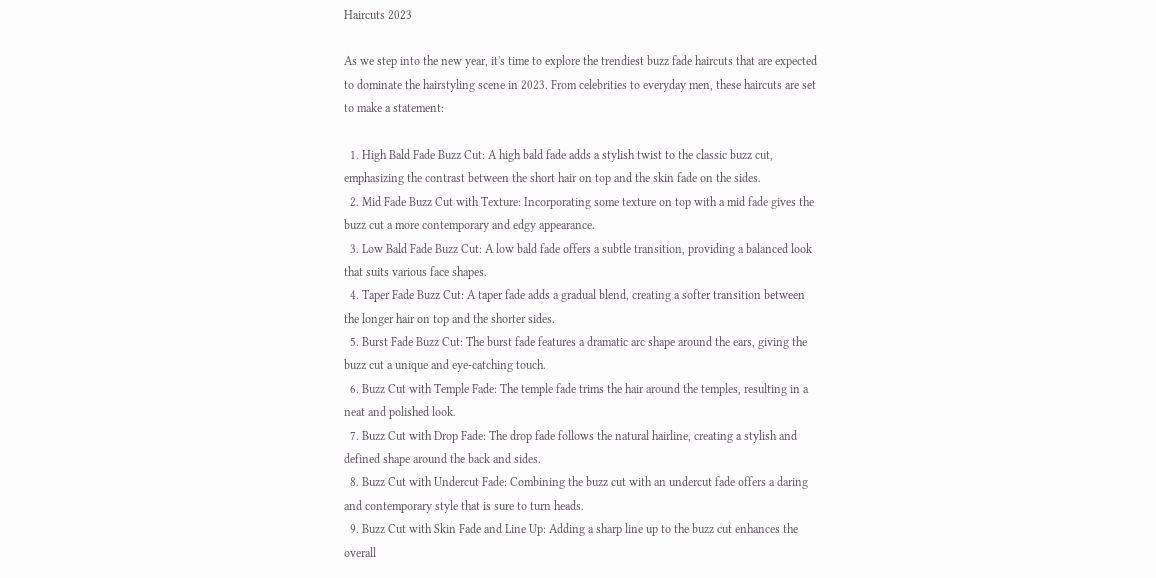Haircuts 2023

As we step into the new year, it's time to explore the trendiest buzz fade haircuts that are expected to dominate the hairstyling scene in 2023. From celebrities to everyday men, these haircuts are set to make a statement:

  1. High Bald Fade Buzz Cut: A high bald fade adds a stylish twist to the classic buzz cut, emphasizing the contrast between the short hair on top and the skin fade on the sides.
  2. Mid Fade Buzz Cut with Texture: Incorporating some texture on top with a mid fade gives the buzz cut a more contemporary and edgy appearance.
  3. Low Bald Fade Buzz Cut: A low bald fade offers a subtle transition, providing a balanced look that suits various face shapes.
  4. Taper Fade Buzz Cut: A taper fade adds a gradual blend, creating a softer transition between the longer hair on top and the shorter sides.
  5. Burst Fade Buzz Cut: The burst fade features a dramatic arc shape around the ears, giving the buzz cut a unique and eye-catching touch.
  6. Buzz Cut with Temple Fade: The temple fade trims the hair around the temples, resulting in a neat and polished look.
  7. Buzz Cut with Drop Fade: The drop fade follows the natural hairline, creating a stylish and defined shape around the back and sides.
  8. Buzz Cut with Undercut Fade: Combining the buzz cut with an undercut fade offers a daring and contemporary style that is sure to turn heads.
  9. Buzz Cut with Skin Fade and Line Up: Adding a sharp line up to the buzz cut enhances the overall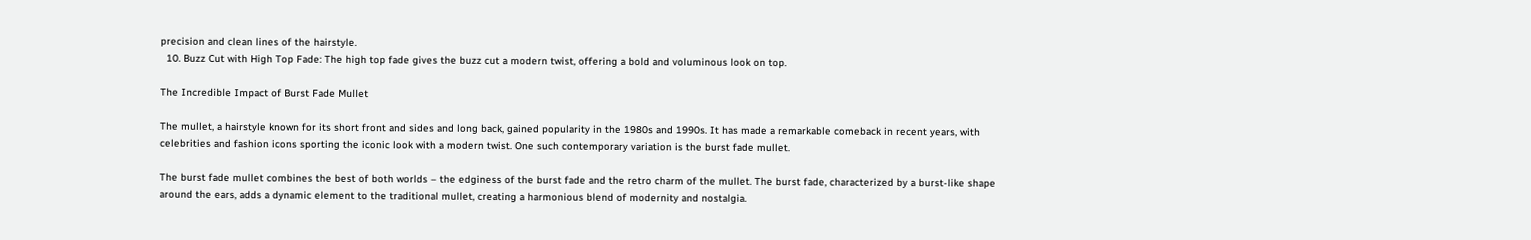precision and clean lines of the hairstyle.
  10. Buzz Cut with High Top Fade: The high top fade gives the buzz cut a modern twist, offering a bold and voluminous look on top.

The Incredible Impact of Burst Fade Mullet

The mullet, a hairstyle known for its short front and sides and long back, gained popularity in the 1980s and 1990s. It has made a remarkable comeback in recent years, with celebrities and fashion icons sporting the iconic look with a modern twist. One such contemporary variation is the burst fade mullet.

The burst fade mullet combines the best of both worlds – the edginess of the burst fade and the retro charm of the mullet. The burst fade, characterized by a burst-like shape around the ears, adds a dynamic element to the traditional mullet, creating a harmonious blend of modernity and nostalgia.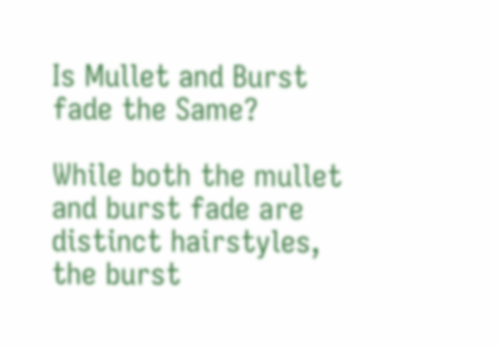Is Mullet and Burst fade the Same?

While both the mullet and burst fade are distinct hairstyles, the burst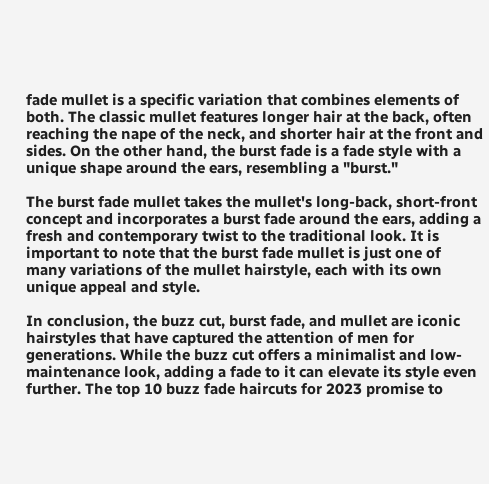fade mullet is a specific variation that combines elements of both. The classic mullet features longer hair at the back, often reaching the nape of the neck, and shorter hair at the front and sides. On the other hand, the burst fade is a fade style with a unique shape around the ears, resembling a "burst."

The burst fade mullet takes the mullet's long-back, short-front concept and incorporates a burst fade around the ears, adding a fresh and contemporary twist to the traditional look. It is important to note that the burst fade mullet is just one of many variations of the mullet hairstyle, each with its own unique appeal and style.

In conclusion, the buzz cut, burst fade, and mullet are iconic hairstyles that have captured the attention of men for generations. While the buzz cut offers a minimalist and low-maintenance look, adding a fade to it can elevate its style even further. The top 10 buzz fade haircuts for 2023 promise to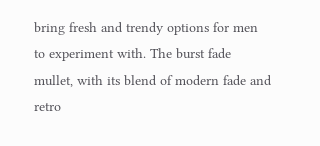bring fresh and trendy options for men to experiment with. The burst fade mullet, with its blend of modern fade and retro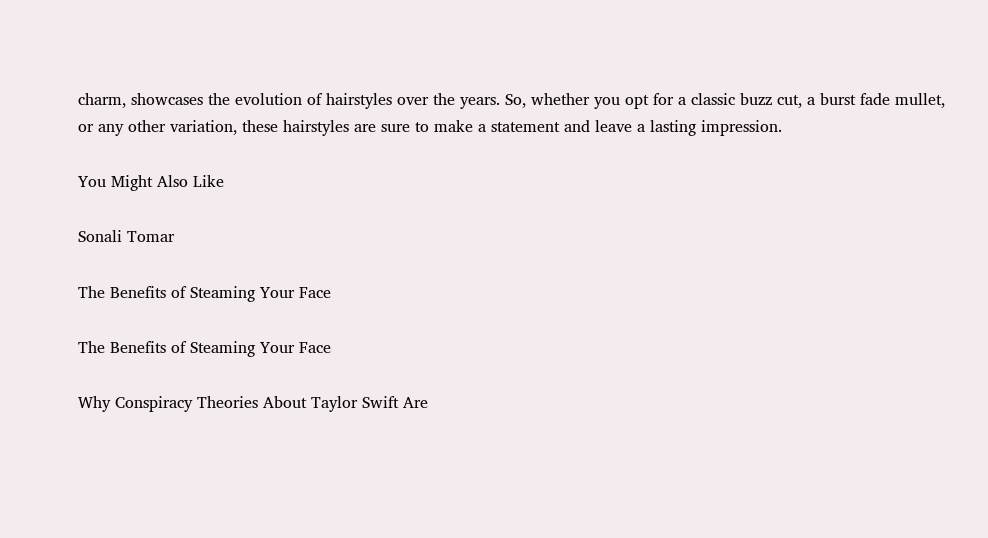charm, showcases the evolution of hairstyles over the years. So, whether you opt for a classic buzz cut, a burst fade mullet, or any other variation, these hairstyles are sure to make a statement and leave a lasting impression.

You Might Also Like

Sonali Tomar

The Benefits of Steaming Your Face

The Benefits of Steaming Your Face

Why Conspiracy Theories About Taylor Swift Are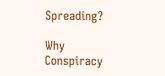Spreading?

Why Conspiracy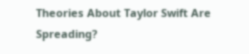Theories About Taylor Swift Are Spreading?